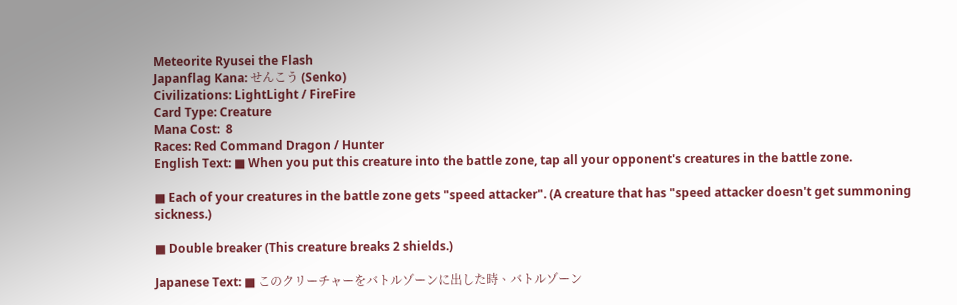Meteorite Ryusei the Flash
Japanflag Kana: せんこう (Senko)
Civilizations: LightLight / FireFire
Card Type: Creature
Mana Cost:  8
Races: Red Command Dragon / Hunter
English Text: ■ When you put this creature into the battle zone, tap all your opponent's creatures in the battle zone.

■ Each of your creatures in the battle zone gets "speed attacker". (A creature that has "speed attacker doesn't get summoning sickness.)

■ Double breaker (This creature breaks 2 shields.)

Japanese Text: ■ このクリーチャーをバトルゾーンに出した時、バトルゾーン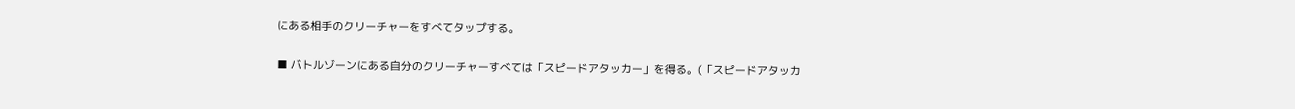にある相手のクリーチャーをすべてタップする。

■ バトルゾーンにある自分のクリーチャーすべては「スピードアタッカー」を得る。(「スピードアタッカ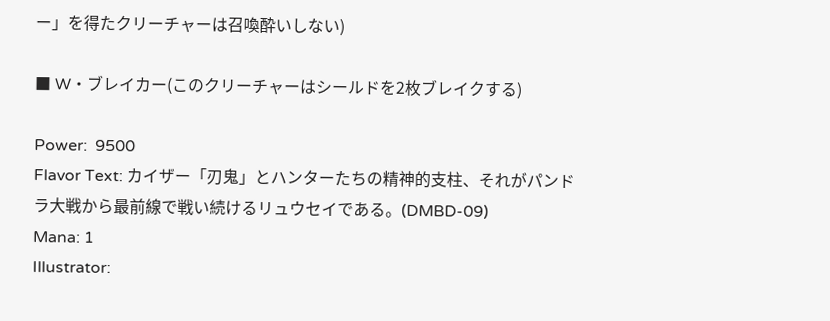ー」を得たクリーチャーは召喚酔いしない)

■ W・ブレイカー(このクリーチャーはシールドを2枚ブレイクする)

Power:  9500
Flavor Text: カイザー「刃鬼」とハンターたちの精神的支柱、それがパンドラ大戦から最前線で戦い続けるリュウセイである。(DMBD-09)
Mana: 1
Illustrator: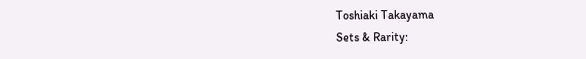Toshiaki Takayama
Sets & Rarity: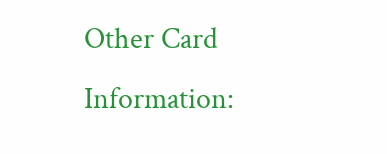Other Card Information: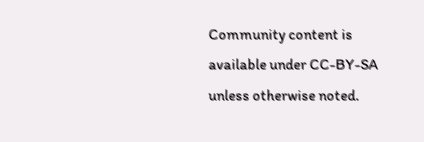Community content is available under CC-BY-SA unless otherwise noted.